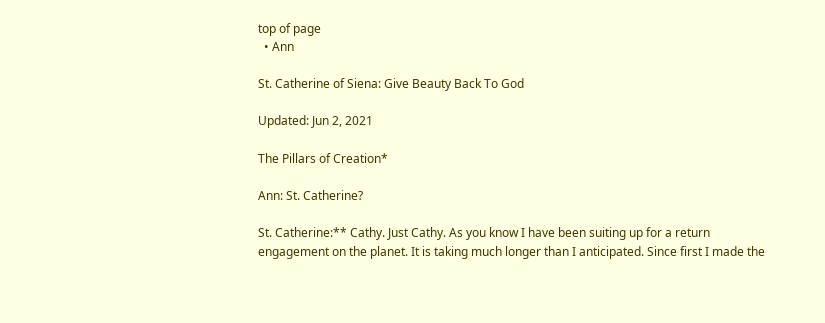top of page
  • Ann

St. Catherine of Siena: Give Beauty Back To God

Updated: Jun 2, 2021

The Pillars of Creation*

Ann: St. Catherine?

St. Catherine:** Cathy. Just Cathy. As you know I have been suiting up for a return engagement on the planet. It is taking much longer than I anticipated. Since first I made the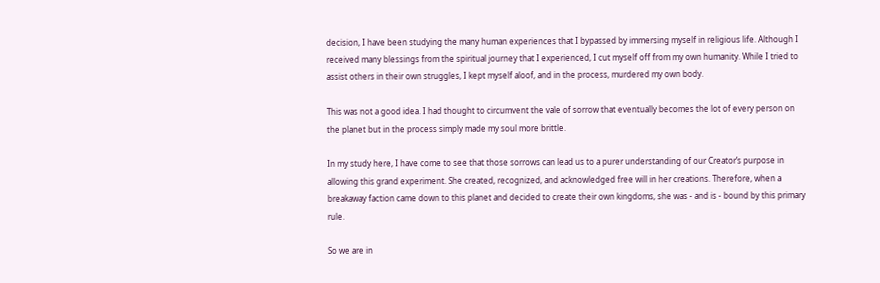decision, I have been studying the many human experiences that I bypassed by immersing myself in religious life. Although I received many blessings from the spiritual journey that I experienced, I cut myself off from my own humanity. While I tried to assist others in their own struggles, I kept myself aloof, and in the process, murdered my own body.

This was not a good idea. I had thought to circumvent the vale of sorrow that eventually becomes the lot of every person on the planet but in the process simply made my soul more brittle.

In my study here, I have come to see that those sorrows can lead us to a purer understanding of our Creator’s purpose in allowing this grand experiment. She created, recognized, and acknowledged free will in her creations. Therefore, when a breakaway faction came down to this planet and decided to create their own kingdoms, she was - and is - bound by this primary rule.

So we are in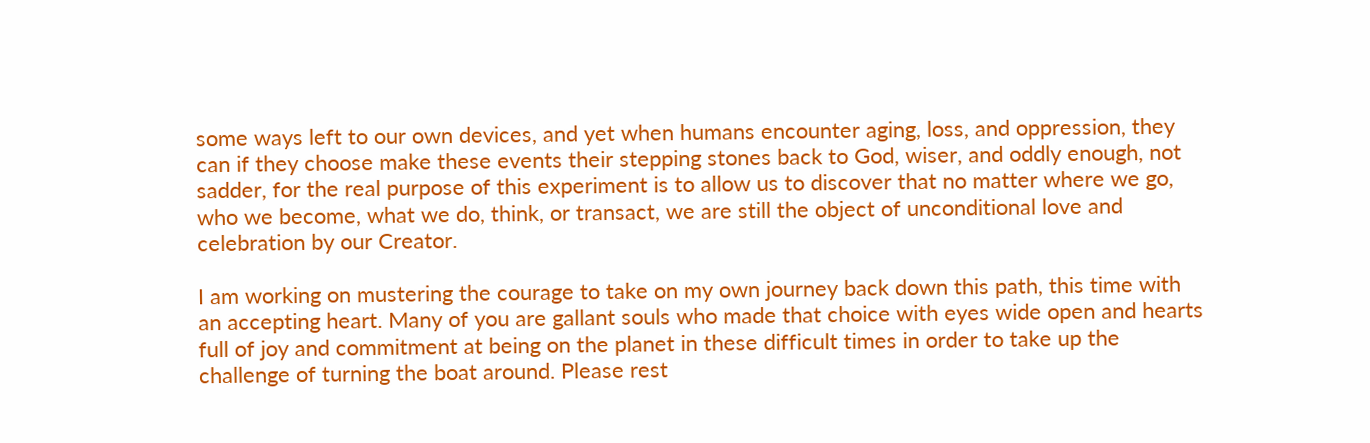some ways left to our own devices, and yet when humans encounter aging, loss, and oppression, they can if they choose make these events their stepping stones back to God, wiser, and oddly enough, not sadder, for the real purpose of this experiment is to allow us to discover that no matter where we go, who we become, what we do, think, or transact, we are still the object of unconditional love and celebration by our Creator.

I am working on mustering the courage to take on my own journey back down this path, this time with an accepting heart. Many of you are gallant souls who made that choice with eyes wide open and hearts full of joy and commitment at being on the planet in these difficult times in order to take up the challenge of turning the boat around. Please rest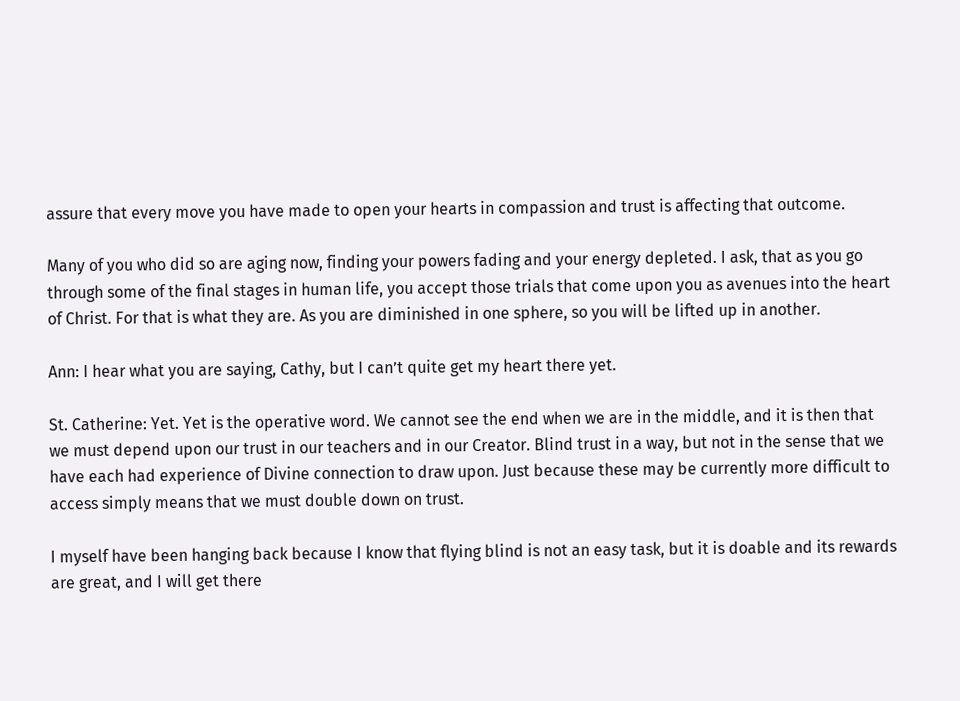assure that every move you have made to open your hearts in compassion and trust is affecting that outcome.

Many of you who did so are aging now, finding your powers fading and your energy depleted. I ask, that as you go through some of the final stages in human life, you accept those trials that come upon you as avenues into the heart of Christ. For that is what they are. As you are diminished in one sphere, so you will be lifted up in another.

Ann: I hear what you are saying, Cathy, but I can’t quite get my heart there yet.

St. Catherine: Yet. Yet is the operative word. We cannot see the end when we are in the middle, and it is then that we must depend upon our trust in our teachers and in our Creator. Blind trust in a way, but not in the sense that we have each had experience of Divine connection to draw upon. Just because these may be currently more difficult to access simply means that we must double down on trust.

I myself have been hanging back because I know that flying blind is not an easy task, but it is doable and its rewards are great, and I will get there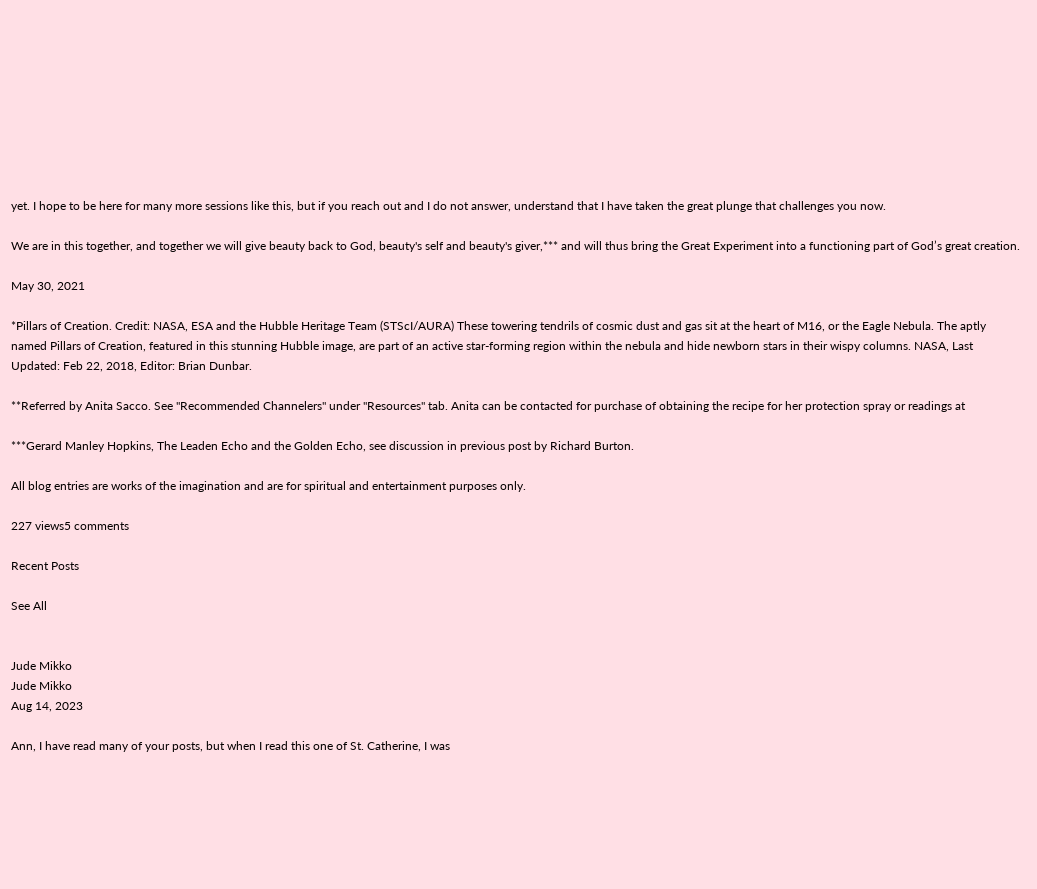yet. I hope to be here for many more sessions like this, but if you reach out and I do not answer, understand that I have taken the great plunge that challenges you now.

We are in this together, and together we will give beauty back to God, beauty's self and beauty's giver,*** and will thus bring the Great Experiment into a functioning part of God’s great creation.

May 30, 2021

*Pillars of Creation. Credit: NASA, ESA and the Hubble Heritage Team (STScI/AURA) These towering tendrils of cosmic dust and gas sit at the heart of M16, or the Eagle Nebula. The aptly named Pillars of Creation, featured in this stunning Hubble image, are part of an active star-forming region within the nebula and hide newborn stars in their wispy columns. NASA, Last Updated: Feb 22, 2018, Editor: Brian Dunbar.

**Referred by Anita Sacco. See "Recommended Channelers" under "Resources" tab. Anita can be contacted for purchase of obtaining the recipe for her protection spray or readings at

***Gerard Manley Hopkins, The Leaden Echo and the Golden Echo, see discussion in previous post by Richard Burton.

All blog entries are works of the imagination and are for spiritual and entertainment purposes only.

227 views5 comments

Recent Posts

See All


Jude Mikko
Jude Mikko
Aug 14, 2023

Ann, I have read many of your posts, but when I read this one of St. Catherine, I was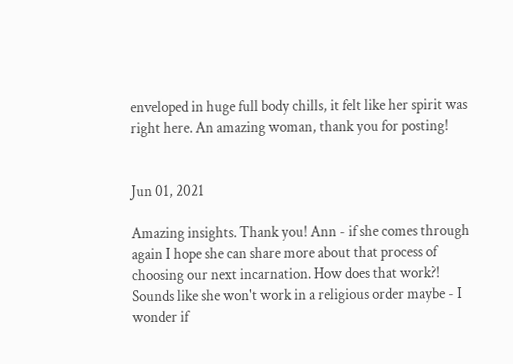enveloped in huge full body chills, it felt like her spirit was right here. An amazing woman, thank you for posting!


Jun 01, 2021

Amazing insights. Thank you! Ann - if she comes through again I hope she can share more about that process of choosing our next incarnation. How does that work?! Sounds like she won't work in a religious order maybe - I wonder if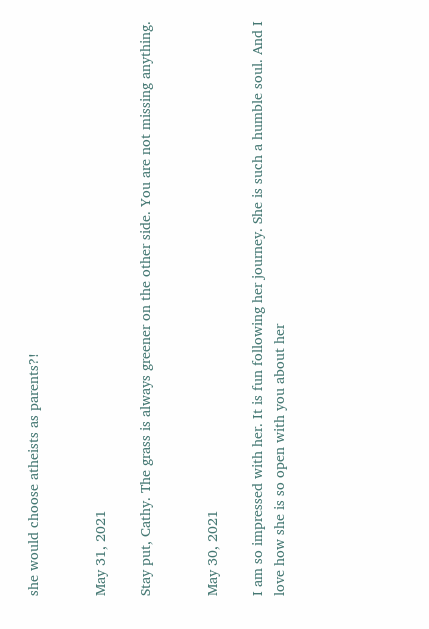she would choose atheists as parents?!


May 31, 2021

Stay put, Cathy. The grass is always greener on the other side. You are not missing anything.


May 30, 2021

I am so impressed with her. It is fun following her journey. She is such a humble soul. And I love how she is so open with you about her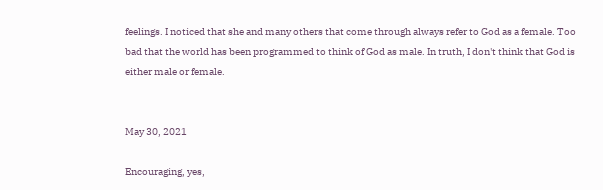feelings. I noticed that she and many others that come through always refer to God as a female. Too bad that the world has been programmed to think of God as male. In truth, I don't think that God is either male or female.


May 30, 2021

Encouraging, yes,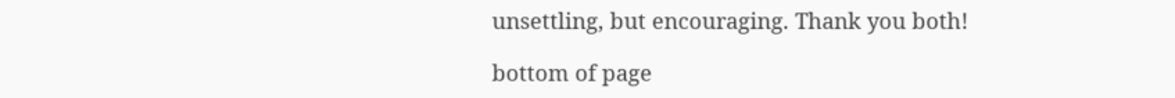unsettling, but encouraging. Thank you both!

bottom of page